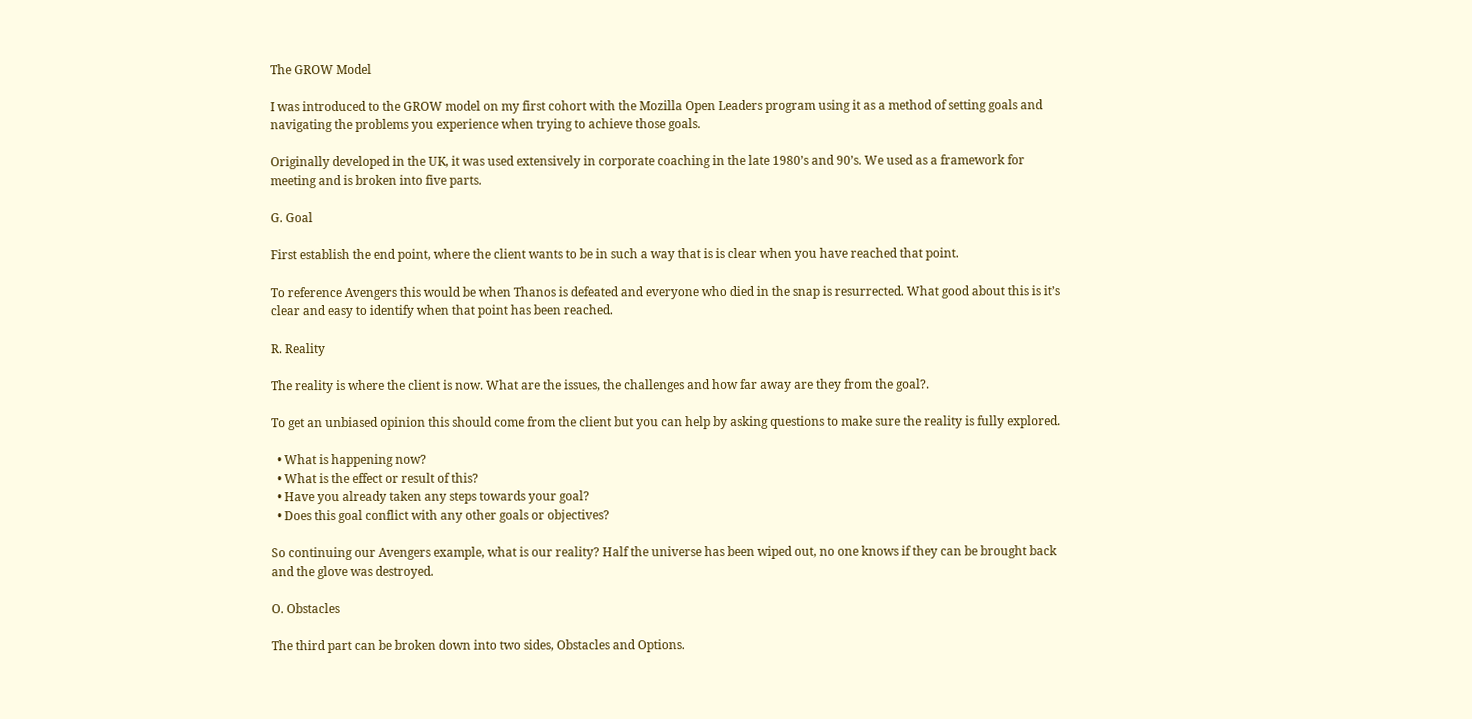The GROW Model

I was introduced to the GROW model on my first cohort with the Mozilla Open Leaders program using it as a method of setting goals and navigating the problems you experience when trying to achieve those goals.

Originally developed in the UK, it was used extensively in corporate coaching in the late 1980’s and 90’s. We used as a framework for meeting and is broken into five parts.

G. Goal

First establish the end point, where the client wants to be in such a way that is is clear when you have reached that point.

To reference Avengers this would be when Thanos is defeated and everyone who died in the snap is resurrected. What good about this is it’s clear and easy to identify when that point has been reached.

R. Reality

The reality is where the client is now. What are the issues, the challenges and how far away are they from the goal?.

To get an unbiased opinion this should come from the client but you can help by asking questions to make sure the reality is fully explored.

  • What is happening now?
  • What is the effect or result of this?
  • Have you already taken any steps towards your goal?
  • Does this goal conflict with any other goals or objectives?

So continuing our Avengers example, what is our reality? Half the universe has been wiped out, no one knows if they can be brought back and the glove was destroyed.

O. Obstacles

The third part can be broken down into two sides, Obstacles and Options.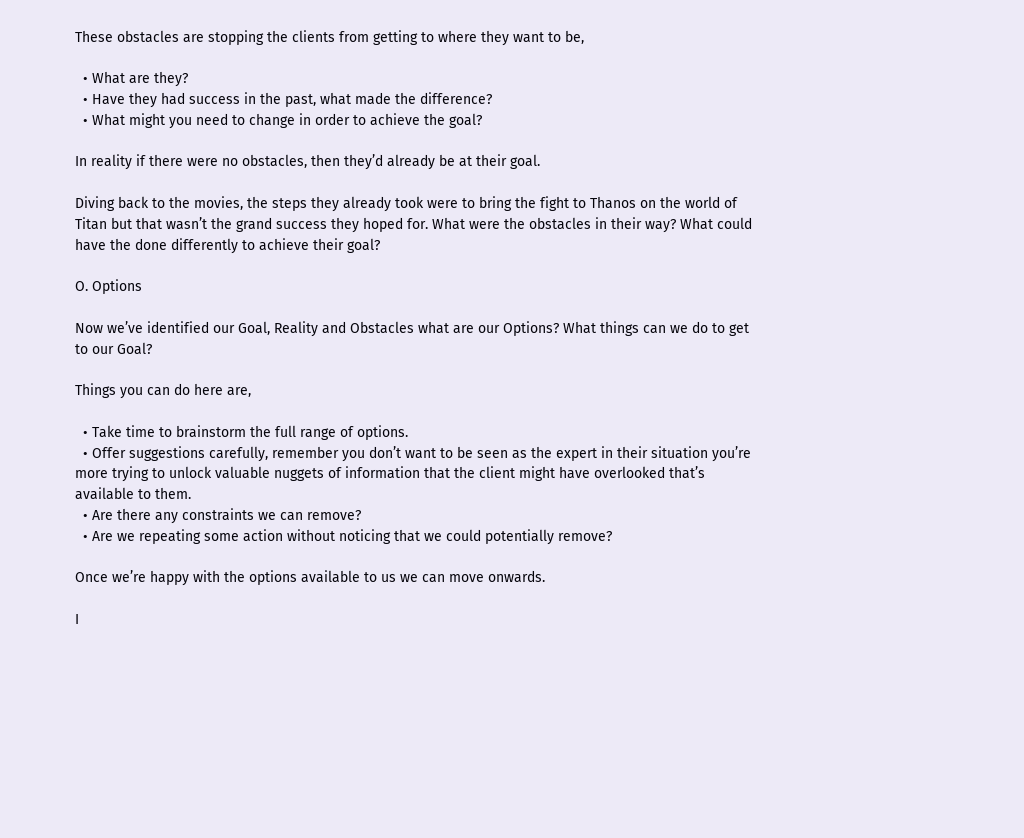These obstacles are stopping the clients from getting to where they want to be,

  • What are they?
  • Have they had success in the past, what made the difference?
  • What might you need to change in order to achieve the goal?

In reality if there were no obstacles, then they’d already be at their goal.

Diving back to the movies, the steps they already took were to bring the fight to Thanos on the world of Titan but that wasn’t the grand success they hoped for. What were the obstacles in their way? What could have the done differently to achieve their goal?

O. Options

Now we’ve identified our Goal, Reality and Obstacles what are our Options? What things can we do to get to our Goal?

Things you can do here are,

  • Take time to brainstorm the full range of options.
  • Offer suggestions carefully, remember you don’t want to be seen as the expert in their situation you’re more trying to unlock valuable nuggets of information that the client might have overlooked that’s available to them.
  • Are there any constraints we can remove?
  • Are we repeating some action without noticing that we could potentially remove?

Once we’re happy with the options available to us we can move onwards.

I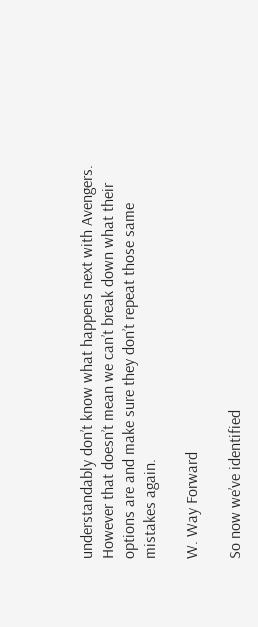understandably don’t know what happens next with Avengers. However that doesn’t mean we can’t break down what their options are and make sure they don’t repeat those same mistakes again.

W. Way Forward

So now we’ve identified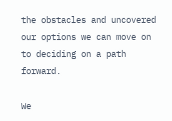the obstacles and uncovered our options we can move on to deciding on a path forward.

We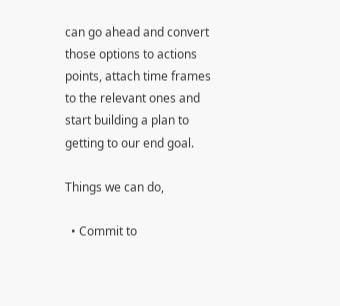can go ahead and convert those options to actions points, attach time frames to the relevant ones and start building a plan to getting to our end goal.

Things we can do,

  • Commit to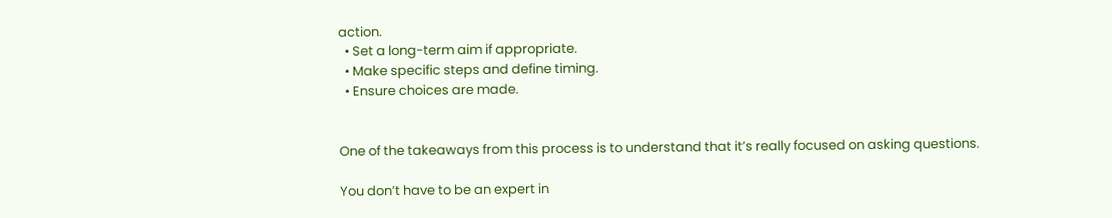action.
  • Set a long-term aim if appropriate.
  • Make specific steps and define timing.
  • Ensure choices are made.


One of the takeaways from this process is to understand that it’s really focused on asking questions.

You don’t have to be an expert in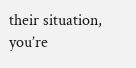their situation, you’re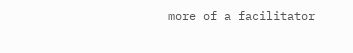more of a facilitator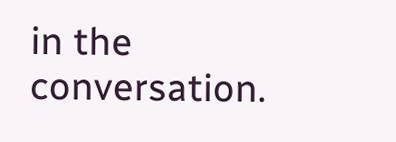in the conversation.